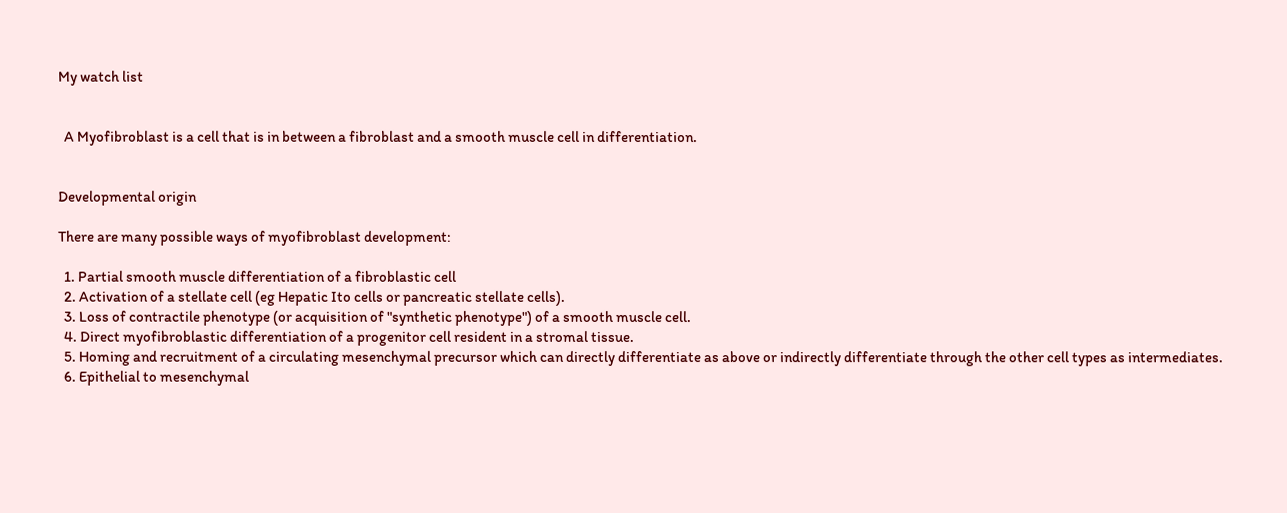My watch list


  A Myofibroblast is a cell that is in between a fibroblast and a smooth muscle cell in differentiation.


Developmental origin

There are many possible ways of myofibroblast development:

  1. Partial smooth muscle differentiation of a fibroblastic cell
  2. Activation of a stellate cell (eg Hepatic Ito cells or pancreatic stellate cells).
  3. Loss of contractile phenotype (or acquisition of "synthetic phenotype") of a smooth muscle cell.
  4. Direct myofibroblastic differentiation of a progenitor cell resident in a stromal tissue.
  5. Homing and recruitment of a circulating mesenchymal precursor which can directly differentiate as above or indirectly differentiate through the other cell types as intermediates.
  6. Epithelial to mesenchymal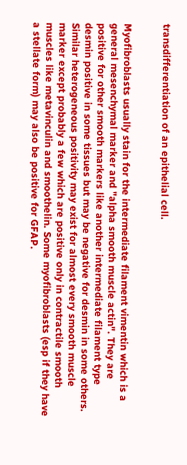transdifferentiation of an epithelial cell.


Myofibroblasts usually stain for the intermediate filament vimentin which is a general mesenchymal marker and "alpha smooth muscle actin". They are positive for other smooth markers like another intermediate filament type desmin positive in some tissues but may be negative for desmin in some others. Similar heterogeneous positivity may exist for almost every smooth muscle marker except probably a few which are positive only in contractile smooth muscles like metavinculin and smoothelin. Some myofibroblasts (esp if they have a stellate form) may also be positive for GFAP.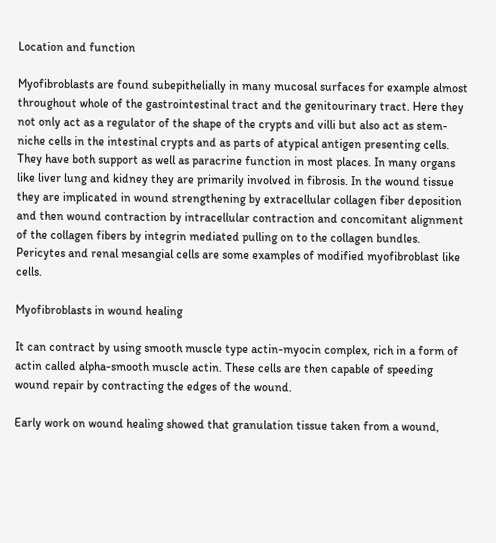Location and function

Myofibroblasts are found subepithelially in many mucosal surfaces for example almost throughout whole of the gastrointestinal tract and the genitourinary tract. Here they not only act as a regulator of the shape of the crypts and villi but also act as stem-niche cells in the intestinal crypts and as parts of atypical antigen presenting cells. They have both support as well as paracrine function in most places. In many organs like liver lung and kidney they are primarily involved in fibrosis. In the wound tissue they are implicated in wound strengthening by extracellular collagen fiber deposition and then wound contraction by intracellular contraction and concomitant alignment of the collagen fibers by integrin mediated pulling on to the collagen bundles. Pericytes and renal mesangial cells are some examples of modified myofibroblast like cells.

Myofibroblasts in wound healing

It can contract by using smooth muscle type actin-myocin complex, rich in a form of actin called alpha-smooth muscle actin. These cells are then capable of speeding wound repair by contracting the edges of the wound.

Early work on wound healing showed that granulation tissue taken from a wound,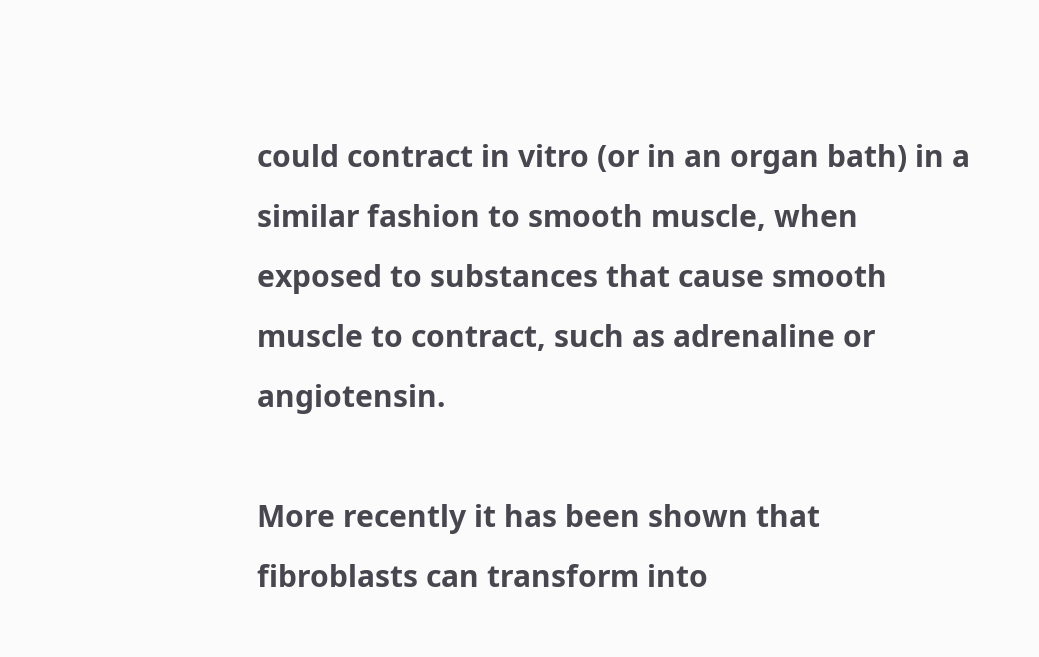could contract in vitro (or in an organ bath) in a similar fashion to smooth muscle, when exposed to substances that cause smooth muscle to contract, such as adrenaline or angiotensin.

More recently it has been shown that fibroblasts can transform into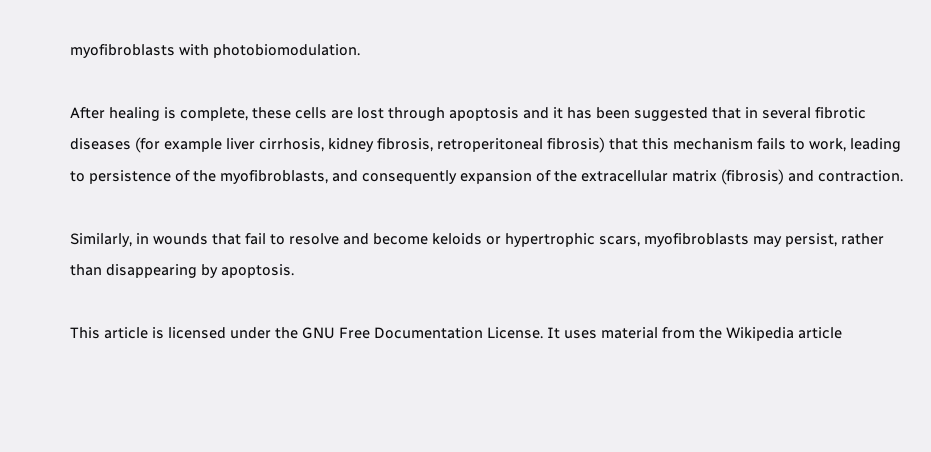myofibroblasts with photobiomodulation.

After healing is complete, these cells are lost through apoptosis and it has been suggested that in several fibrotic diseases (for example liver cirrhosis, kidney fibrosis, retroperitoneal fibrosis) that this mechanism fails to work, leading to persistence of the myofibroblasts, and consequently expansion of the extracellular matrix (fibrosis) and contraction.

Similarly, in wounds that fail to resolve and become keloids or hypertrophic scars, myofibroblasts may persist, rather than disappearing by apoptosis.

This article is licensed under the GNU Free Documentation License. It uses material from the Wikipedia article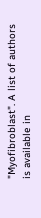"Myofibroblast". A list of authors is available in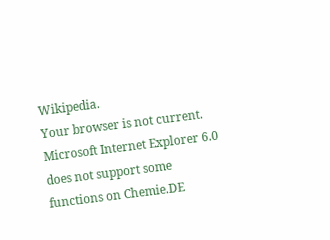Wikipedia.
Your browser is not current. Microsoft Internet Explorer 6.0 does not support some functions on Chemie.DE